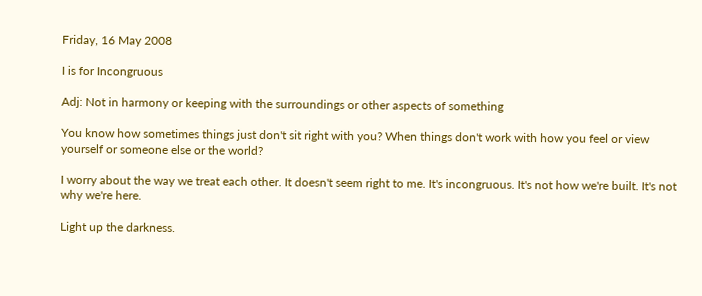Friday, 16 May 2008

I is for Incongruous

Adj: Not in harmony or keeping with the surroundings or other aspects of something

You know how sometimes things just don't sit right with you? When things don't work with how you feel or view yourself or someone else or the world?

I worry about the way we treat each other. It doesn't seem right to me. It's incongruous. It's not how we're built. It's not why we're here.

Light up the darkness.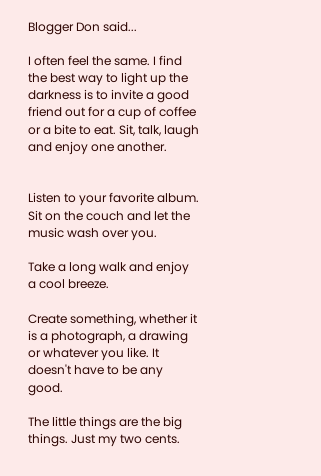Blogger Don said...

I often feel the same. I find the best way to light up the darkness is to invite a good friend out for a cup of coffee or a bite to eat. Sit, talk, laugh and enjoy one another.


Listen to your favorite album. Sit on the couch and let the music wash over you.

Take a long walk and enjoy a cool breeze.

Create something, whether it is a photograph, a drawing or whatever you like. It doesn't have to be any good.

The little things are the big things. Just my two cents.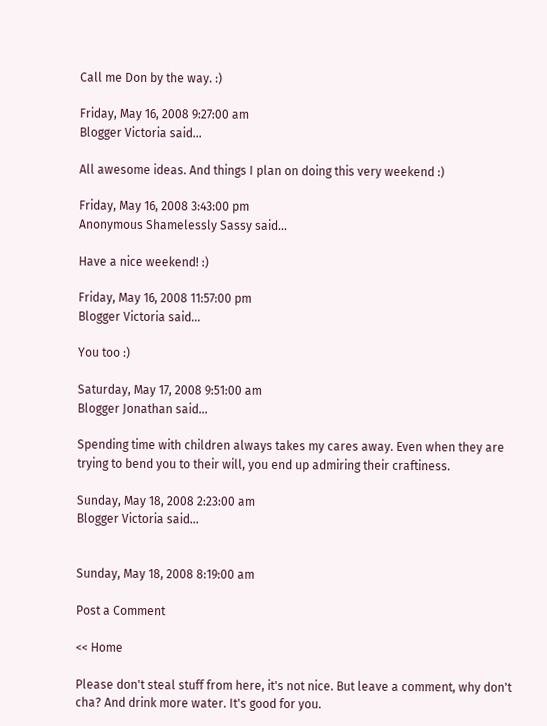Call me Don by the way. :)

Friday, May 16, 2008 9:27:00 am
Blogger Victoria said...

All awesome ideas. And things I plan on doing this very weekend :)

Friday, May 16, 2008 3:43:00 pm
Anonymous Shamelessly Sassy said...

Have a nice weekend! :)

Friday, May 16, 2008 11:57:00 pm
Blogger Victoria said...

You too :)

Saturday, May 17, 2008 9:51:00 am
Blogger Jonathan said...

Spending time with children always takes my cares away. Even when they are trying to bend you to their will, you end up admiring their craftiness.

Sunday, May 18, 2008 2:23:00 am
Blogger Victoria said...


Sunday, May 18, 2008 8:19:00 am

Post a Comment

<< Home

Please don't steal stuff from here, it's not nice. But leave a comment, why don't cha? And drink more water. It's good for you.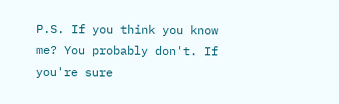P.S. If you think you know me? You probably don't. If you're sure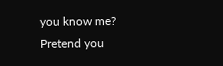you know me? Pretend you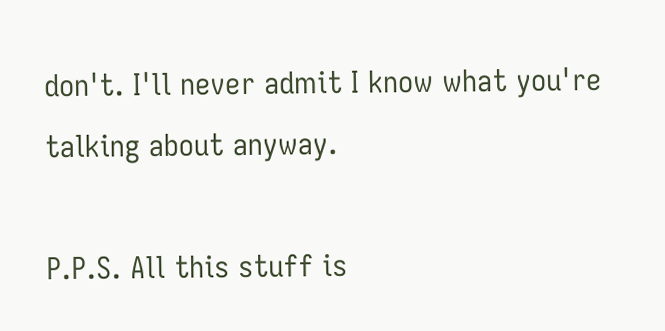don't. I'll never admit I know what you're talking about anyway.

P.P.S. All this stuff is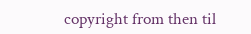copyright from then til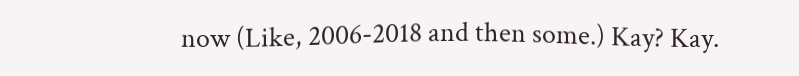now (Like, 2006-2018 and then some.) Kay? Kay.